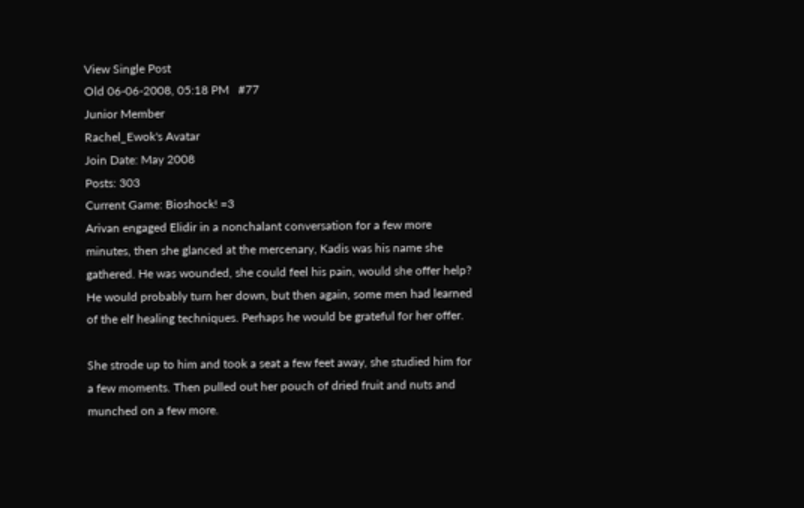View Single Post
Old 06-06-2008, 05:18 PM   #77
Junior Member
Rachel_Ewok's Avatar
Join Date: May 2008
Posts: 303
Current Game: Bioshock! =3
Arivan engaged Elidir in a nonchalant conversation for a few more minutes, then she glanced at the mercenary, Kadis was his name she gathered. He was wounded, she could feel his pain, would she offer help? He would probably turn her down, but then again, some men had learned of the elf healing techniques. Perhaps he would be grateful for her offer.

She strode up to him and took a seat a few feet away, she studied him for a few moments. Then pulled out her pouch of dried fruit and nuts and munched on a few more.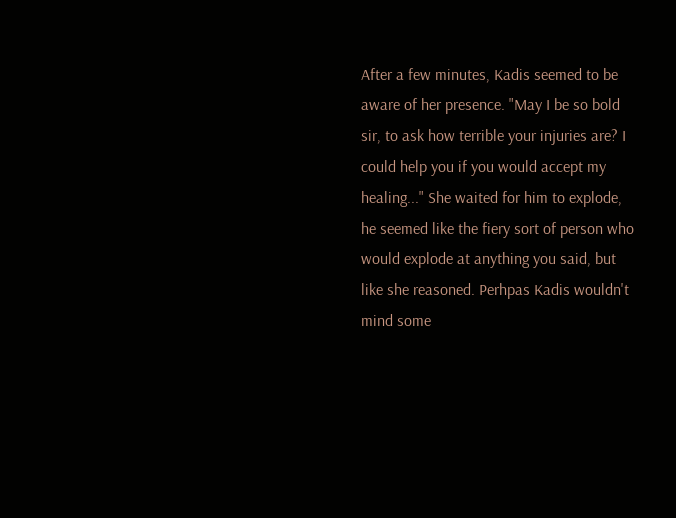After a few minutes, Kadis seemed to be aware of her presence. "May I be so bold sir, to ask how terrible your injuries are? I could help you if you would accept my healing..." She waited for him to explode, he seemed like the fiery sort of person who would explode at anything you said, but like she reasoned. Perhpas Kadis wouldn't mind some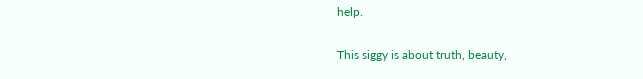help.

This siggy is about truth, beauty,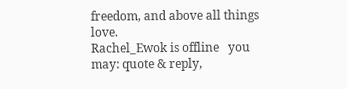freedom, and above all things love.
Rachel_Ewok is offline   you may: quote & reply,